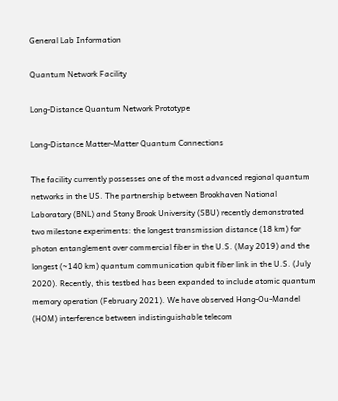General Lab Information

Quantum Network Facility

Long-Distance Quantum Network Prototype

Long-Distance Matter-Matter Quantum Connections

The facility currently possesses one of the most advanced regional quantum networks in the US. The partnership between Brookhaven National Laboratory (BNL) and Stony Brook University (SBU) recently demonstrated two milestone experiments: the longest transmission distance (18 km) for photon entanglement over commercial fiber in the U.S. (May 2019) and the longest (~140 km) quantum communication qubit fiber link in the U.S. (July 2020). Recently, this testbed has been expanded to include atomic quantum memory operation (February 2021). We have observed Hong-Ou-Mandel (HOM) interference between indistinguishable telecom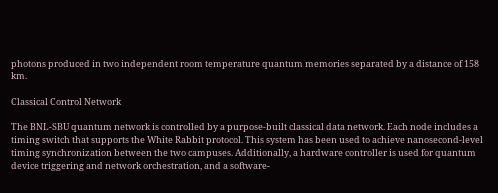photons produced in two independent room temperature quantum memories separated by a distance of 158 km.

Classical Control Network

The BNL-SBU quantum network is controlled by a purpose-built classical data network. Each node includes a timing switch that supports the White Rabbit protocol. This system has been used to achieve nanosecond-level timing synchronization between the two campuses. Additionally, a hardware controller is used for quantum device triggering and network orchestration, and a software-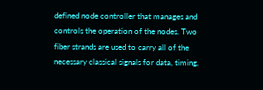defined node controller that manages and controls the operation of the nodes. Two fiber strands are used to carry all of the necessary classical signals for data, timing,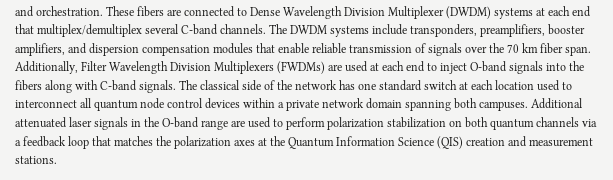and orchestration. These fibers are connected to Dense Wavelength Division Multiplexer (DWDM) systems at each end that multiplex/demultiplex several C-band channels. The DWDM systems include transponders, preamplifiers, booster amplifiers, and dispersion compensation modules that enable reliable transmission of signals over the 70 km fiber span. Additionally, Filter Wavelength Division Multiplexers (FWDMs) are used at each end to inject O-band signals into the fibers along with C-band signals. The classical side of the network has one standard switch at each location used to interconnect all quantum node control devices within a private network domain spanning both campuses. Additional attenuated laser signals in the O-band range are used to perform polarization stabilization on both quantum channels via a feedback loop that matches the polarization axes at the Quantum Information Science (QIS) creation and measurement stations.